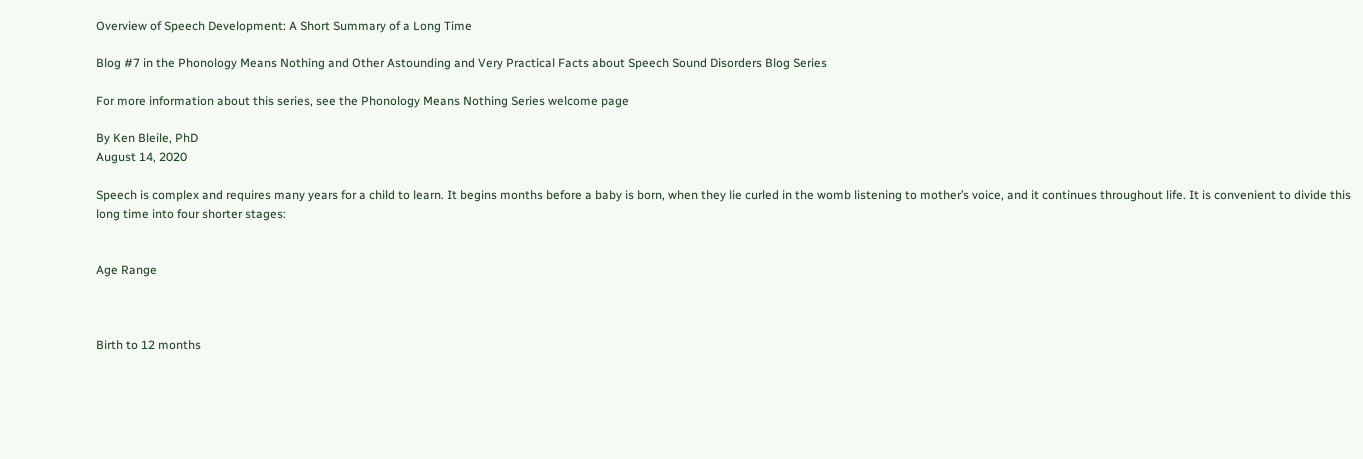Overview of Speech Development: A Short Summary of a Long Time

Blog #7 in the Phonology Means Nothing and Other Astounding and Very Practical Facts about Speech Sound Disorders Blog Series

For more information about this series, see the Phonology Means Nothing Series welcome page

By Ken Bleile, PhD
August 14, 2020

Speech is complex and requires many years for a child to learn. It begins months before a baby is born, when they lie curled in the womb listening to mother’s voice, and it continues throughout life. It is convenient to divide this long time into four shorter stages:


Age Range



Birth to 12 months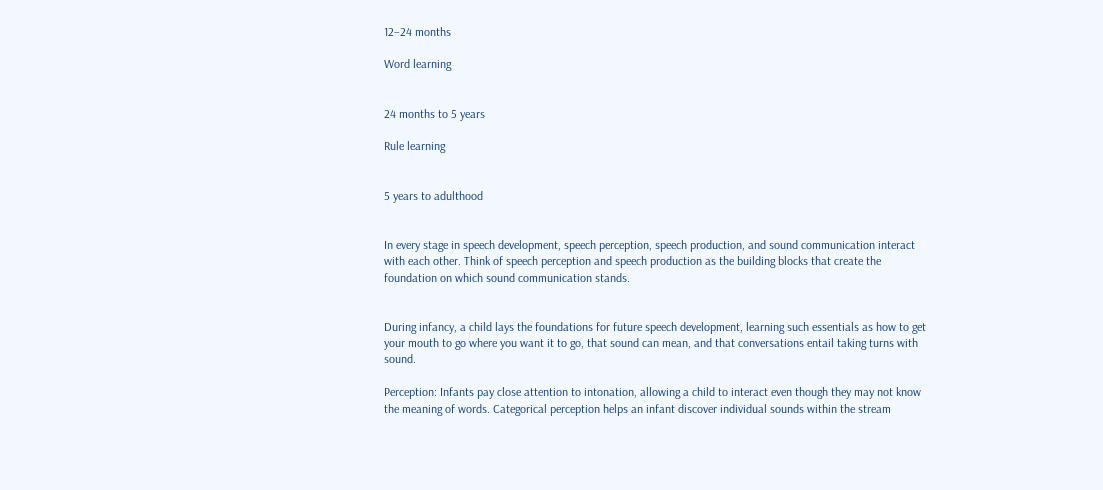12–24 months

Word learning


24 months to 5 years

Rule learning


5 years to adulthood


In every stage in speech development, speech perception, speech production, and sound communication interact with each other. Think of speech perception and speech production as the building blocks that create the foundation on which sound communication stands.


During infancy, a child lays the foundations for future speech development, learning such essentials as how to get your mouth to go where you want it to go, that sound can mean, and that conversations entail taking turns with sound.

Perception: Infants pay close attention to intonation, allowing a child to interact even though they may not know the meaning of words. Categorical perception helps an infant discover individual sounds within the stream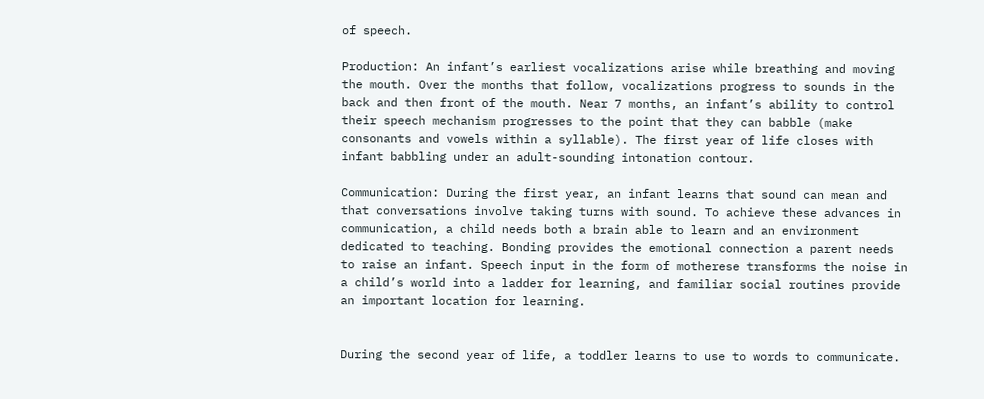of speech.

Production: An infant’s earliest vocalizations arise while breathing and moving the mouth. Over the months that follow, vocalizations progress to sounds in the back and then front of the mouth. Near 7 months, an infant’s ability to control their speech mechanism progresses to the point that they can babble (make consonants and vowels within a syllable). The first year of life closes with infant babbling under an adult-sounding intonation contour.

Communication: During the first year, an infant learns that sound can mean and that conversations involve taking turns with sound. To achieve these advances in communication, a child needs both a brain able to learn and an environment dedicated to teaching. Bonding provides the emotional connection a parent needs to raise an infant. Speech input in the form of motherese transforms the noise in a child’s world into a ladder for learning, and familiar social routines provide an important location for learning.


During the second year of life, a toddler learns to use to words to communicate.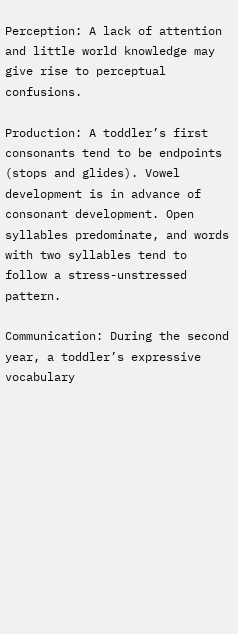Perception: A lack of attention and little world knowledge may give rise to perceptual confusions.

Production: A toddler’s first consonants tend to be endpoints (stops and glides). Vowel development is in advance of consonant development. Open syllables predominate, and words with two syllables tend to follow a stress-unstressed pattern.

Communication: During the second year, a toddler’s expressive vocabulary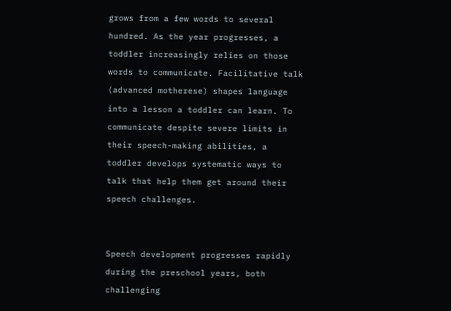grows from a few words to several hundred. As the year progresses, a toddler increasingly relies on those words to communicate. Facilitative talk (advanced motherese) shapes language into a lesson a toddler can learn. To communicate despite severe limits in their speech-making abilities, a toddler develops systematic ways to talk that help them get around their speech challenges.


Speech development progresses rapidly during the preschool years, both challenging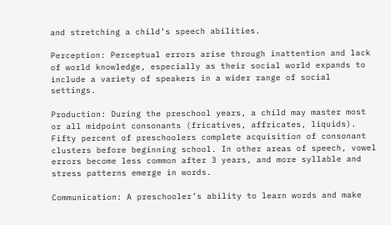and stretching a child’s speech abilities.

Perception: Perceptual errors arise through inattention and lack of world knowledge, especially as their social world expands to include a variety of speakers in a wider range of social settings.

Production: During the preschool years, a child may master most or all midpoint consonants (fricatives, affricates, liquids). Fifty percent of preschoolers complete acquisition of consonant clusters before beginning school. In other areas of speech, vowel errors become less common after 3 years, and more syllable and stress patterns emerge in words.

Communication: A preschooler’s ability to learn words and make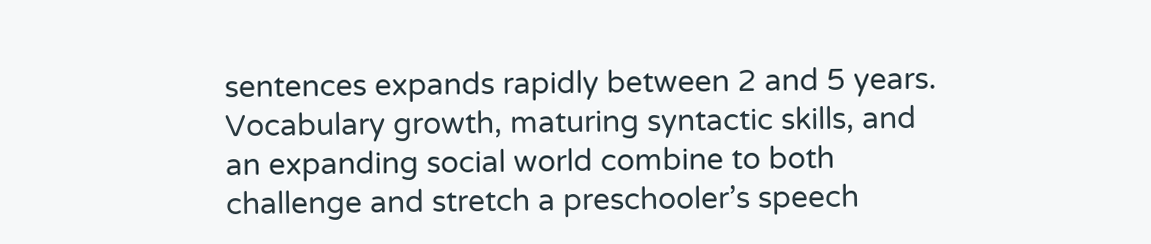sentences expands rapidly between 2 and 5 years. Vocabulary growth, maturing syntactic skills, and an expanding social world combine to both challenge and stretch a preschooler’s speech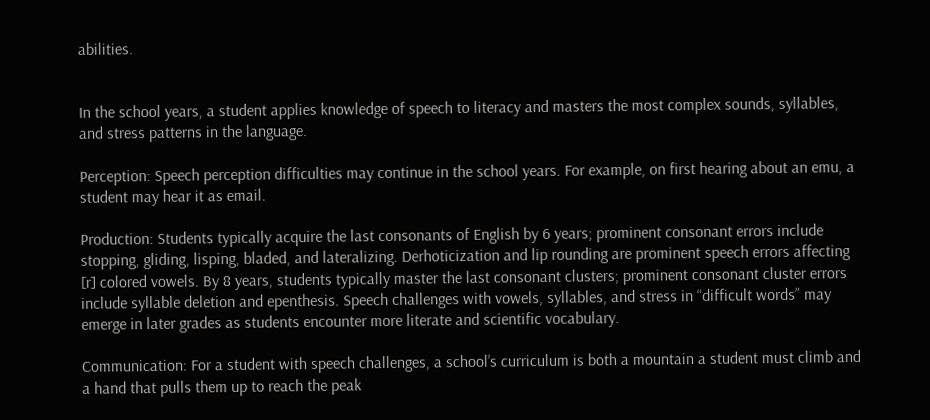abilities.


In the school years, a student applies knowledge of speech to literacy and masters the most complex sounds, syllables, and stress patterns in the language.

Perception: Speech perception difficulties may continue in the school years. For example, on first hearing about an emu, a student may hear it as email.

Production: Students typically acquire the last consonants of English by 6 years; prominent consonant errors include stopping, gliding, lisping, bladed, and lateralizing. Derhoticization and lip rounding are prominent speech errors affecting [r] colored vowels. By 8 years, students typically master the last consonant clusters; prominent consonant cluster errors include syllable deletion and epenthesis. Speech challenges with vowels, syllables, and stress in “difficult words” may emerge in later grades as students encounter more literate and scientific vocabulary.

Communication: For a student with speech challenges, a school’s curriculum is both a mountain a student must climb and a hand that pulls them up to reach the peak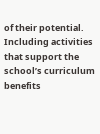of their potential. Including activities that support the school’s curriculum benefits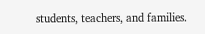students, teachers, and families.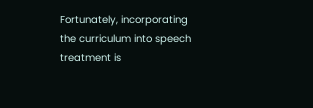Fortunately, incorporating the curriculum into speech treatment is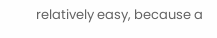relatively easy, because a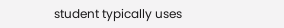student typically uses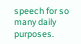speech for so many daily purposes.